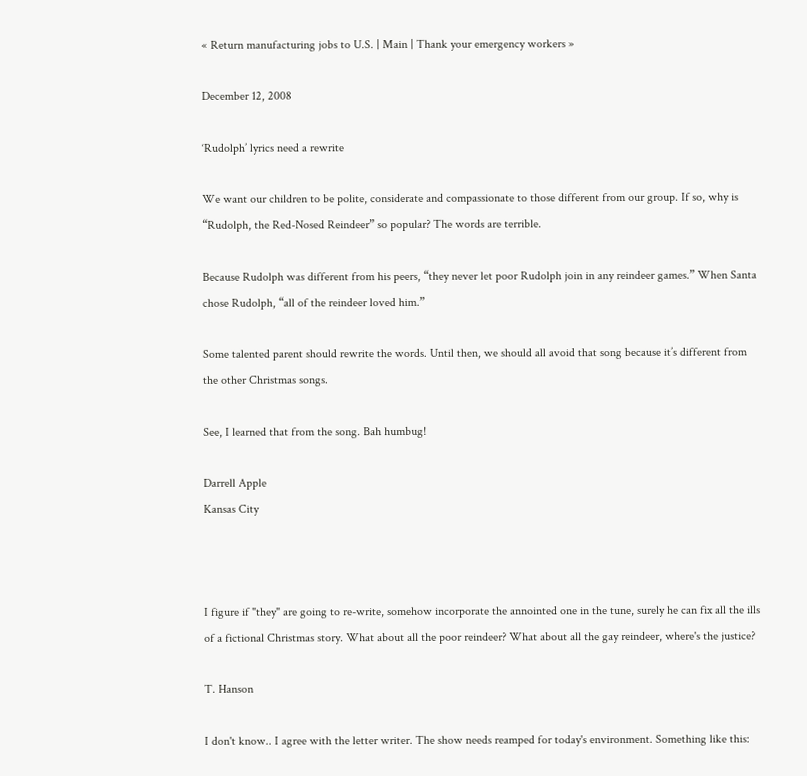« Return manufacturing jobs to U.S. | Main | Thank your emergency workers »

December 12, 2008

‘Rudolph’ lyrics need a rewrite

We want our children to be polite, considerate and compassionate to those different from our group. If so, why is “Rudolph, the Red-Nosed Reindeer” so popular? The words are terrible.

Because Rudolph was different from his peers, “they never let poor Rudolph join in any reindeer games.” When Santa chose Rudolph, “all of the reindeer loved him.”

Some talented parent should rewrite the words. Until then, we should all avoid that song because it’s different from the other Christmas songs.

See, I learned that from the song. Bah humbug!

Darrell Apple
Kansas City



I figure if "they" are going to re-write, somehow incorporate the annointed one in the tune, surely he can fix all the ills of a fictional Christmas story. What about all the poor reindeer? What about all the gay reindeer, where's the justice?

T. Hanson

I don't know.. I agree with the letter writer. The show needs reamped for today's environment. Something like this: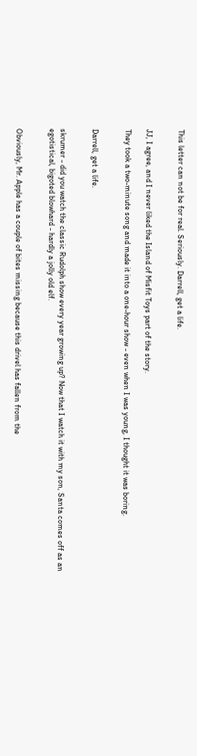This letter can not be for real. Seriously. Darrell, get a life.


JJ, I agree, and I never liked the Island of Misfit Toys part of the story.

They took a two-minute song and made it into a one-hour show - even when I was young, I thought it was boring.


Darrell, get a life.


skrumer - did you watch the classic Rudolph show every year growing up? Now that I watch it with my son, Santa comes off as an egotistical, bigoted blowhard - hardly a jolly old elf.


Obviously, Mr. Apple has a couple of bites missing because this drivel has fallen from the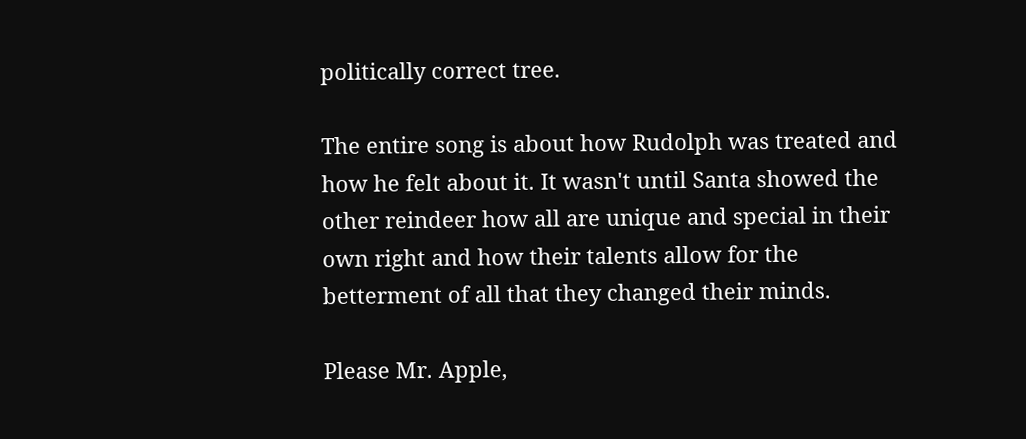politically correct tree.

The entire song is about how Rudolph was treated and how he felt about it. It wasn't until Santa showed the other reindeer how all are unique and special in their own right and how their talents allow for the betterment of all that they changed their minds.

Please Mr. Apple,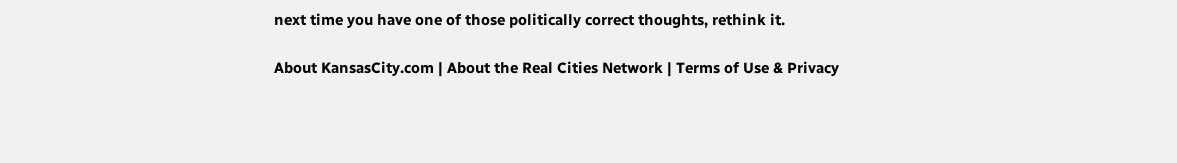next time you have one of those politically correct thoughts, rethink it.

About KansasCity.com | About the Real Cities Network | Terms of Use & Privacy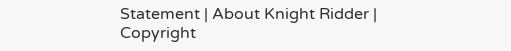Statement | About Knight Ridder | Copyright